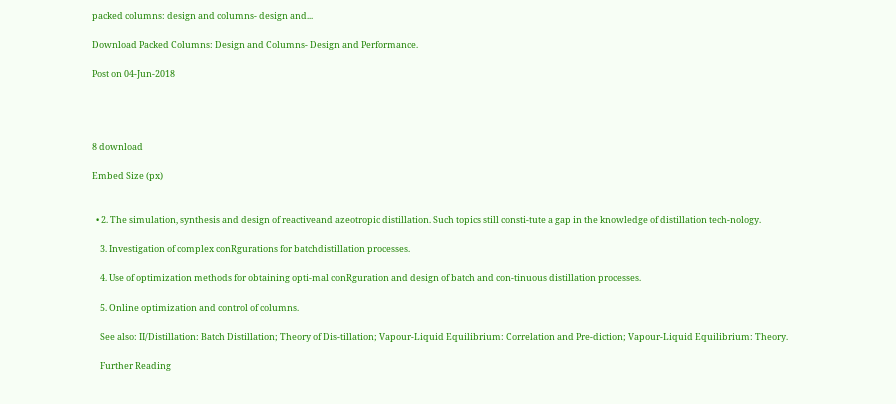packed columns: design and columns- design and...

Download Packed Columns: Design and Columns- Design and Performance.

Post on 04-Jun-2018




8 download

Embed Size (px)


  • 2. The simulation, synthesis and design of reactiveand azeotropic distillation. Such topics still consti-tute a gap in the knowledge of distillation tech-nology.

    3. Investigation of complex conRgurations for batchdistillation processes.

    4. Use of optimization methods for obtaining opti-mal conRguration and design of batch and con-tinuous distillation processes.

    5. Online optimization and control of columns.

    See also: II/Distillation: Batch Distillation; Theory of Dis-tillation; Vapour-Liquid Equilibrium: Correlation and Pre-diction; Vapour-Liquid Equilibrium: Theory.

    Further Reading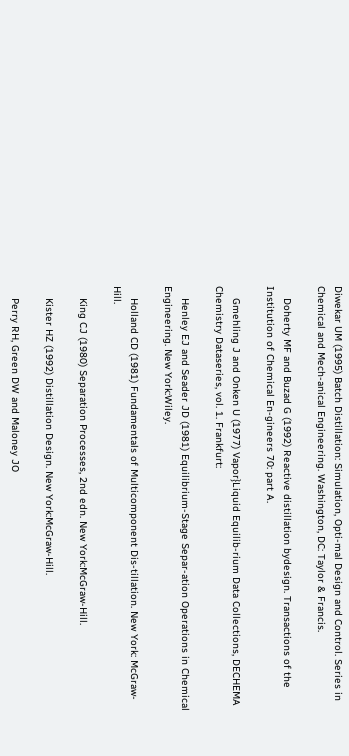Diwekar UM (1995) Batch Distillation: Simulation, Opti-mal Design and Control. Series in Chemical and Mech-anical Engineering. Washington, DC: Taylor & Francis.

    Doherty MF and Buzad G (1992) Reactive distillation bydesign. Transactions of the Institution of Chemical En-gineers 70: part A.

    Gmehling J and Onken U (1977) Vapor}Liquid Equilib-rium Data Collections, DECHEMA Chemistry Dataseries, vol. 1. Frankfurt:

    Henley EJ and Seader JD (1981) Equilibrium-Stage Separ-ation Operations in Chemical Engineering. New York:Wiley.

    Holland CD (1981) Fundamentals of Multicomponent Dis-tillation. New York: McGraw-Hill.

    King CJ (1980) Separation Processes, 2nd edn. New York:McGraw-Hill.

    Kister HZ (1992) Distillation Design. New York:McGraw-Hill.

    Perry RH, Green DW and Maloney JO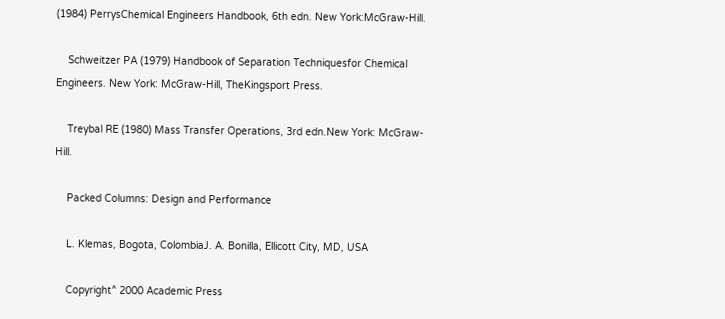(1984) PerrysChemical Engineers Handbook, 6th edn. New York:McGraw-Hill.

    Schweitzer PA (1979) Handbook of Separation Techniquesfor Chemical Engineers. New York: McGraw-Hill, TheKingsport Press.

    Treybal RE (1980) Mass Transfer Operations, 3rd edn.New York: McGraw-Hill.

    Packed Columns: Design and Performance

    L. Klemas, Bogota, ColombiaJ. A. Bonilla, Ellicott City, MD, USA

    Copyright^ 2000 Academic Press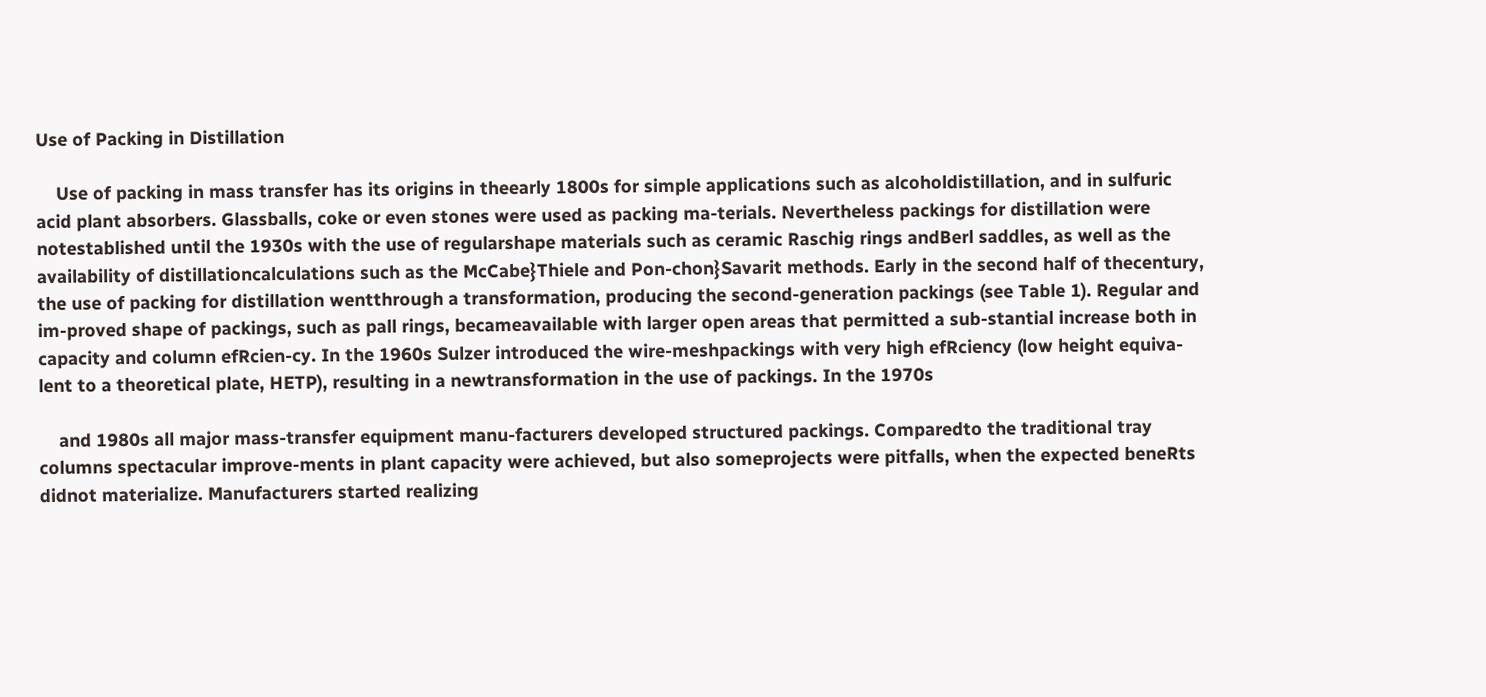Use of Packing in Distillation

    Use of packing in mass transfer has its origins in theearly 1800s for simple applications such as alcoholdistillation, and in sulfuric acid plant absorbers. Glassballs, coke or even stones were used as packing ma-terials. Nevertheless packings for distillation were notestablished until the 1930s with the use of regularshape materials such as ceramic Raschig rings andBerl saddles, as well as the availability of distillationcalculations such as the McCabe}Thiele and Pon-chon}Savarit methods. Early in the second half of thecentury, the use of packing for distillation wentthrough a transformation, producing the second-generation packings (see Table 1). Regular and im-proved shape of packings, such as pall rings, becameavailable with larger open areas that permitted a sub-stantial increase both in capacity and column efRcien-cy. In the 1960s Sulzer introduced the wire-meshpackings with very high efRciency (low height equiva-lent to a theoretical plate, HETP), resulting in a newtransformation in the use of packings. In the 1970s

    and 1980s all major mass-transfer equipment manu-facturers developed structured packings. Comparedto the traditional tray columns spectacular improve-ments in plant capacity were achieved, but also someprojects were pitfalls, when the expected beneRts didnot materialize. Manufacturers started realizing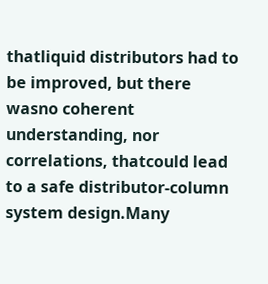thatliquid distributors had to be improved, but there wasno coherent understanding, nor correlations, thatcould lead to a safe distributor-column system design.Many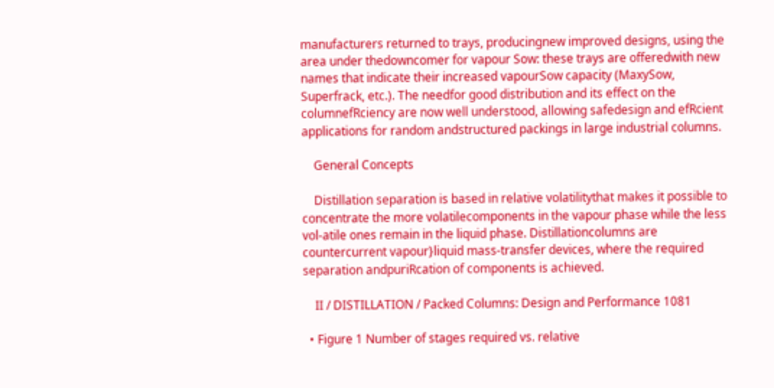manufacturers returned to trays, producingnew improved designs, using the area under thedowncomer for vapour Sow: these trays are offeredwith new names that indicate their increased vapourSow capacity (MaxySow, Superfrack, etc.). The needfor good distribution and its effect on the columnefRciency are now well understood, allowing safedesign and efRcient applications for random andstructured packings in large industrial columns.

    General Concepts

    Distillation separation is based in relative volatilitythat makes it possible to concentrate the more volatilecomponents in the vapour phase while the less vol-atile ones remain in the liquid phase. Distillationcolumns are countercurrent vapour}liquid mass-transfer devices, where the required separation andpuriRcation of components is achieved.

    II / DISTILLATION / Packed Columns: Design and Performance 1081

  • Figure 1 Number of stages required vs. relative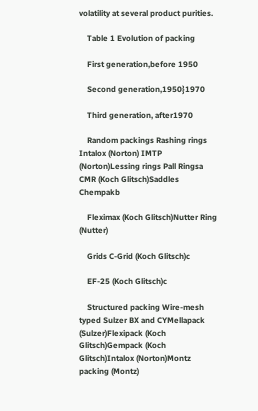volatility at several product purities.

    Table 1 Evolution of packing

    First generation,before 1950

    Second generation,1950}1970

    Third generation, after1970

    Random packings Rashing rings Intalox (Norton) IMTP (Norton)Lessing rings Pall Ringsa CMR (Koch Glitsch)Saddles Chempakb

    Fleximax (Koch Glitsch)Nutter Ring (Nutter)

    Grids C-Grid (Koch Glitsch)c

    EF-25 (Koch Glitsch)c

    Structured packing Wire-mesh typed Sulzer BX and CYMellapack (Sulzer)Flexipack (Koch Glitsch)Gempack (Koch Glitsch)Intalox (Norton)Montz packing (Montz)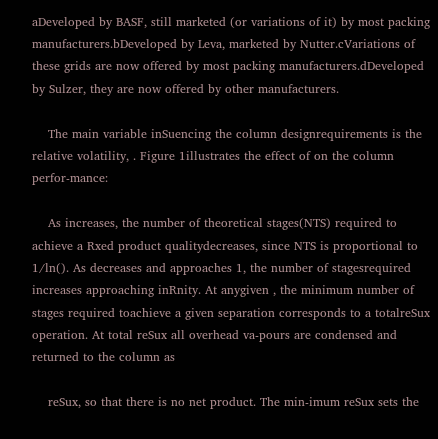aDeveloped by BASF, still marketed (or variations of it) by most packing manufacturers.bDeveloped by Leva, marketed by Nutter.cVariations of these grids are now offered by most packing manufacturers.dDeveloped by Sulzer, they are now offered by other manufacturers.

    The main variable inSuencing the column designrequirements is the relative volatility, . Figure 1illustrates the effect of on the column perfor-mance:

    As increases, the number of theoretical stages(NTS) required to achieve a Rxed product qualitydecreases, since NTS is proportional to 1/ln(). As decreases and approaches 1, the number of stagesrequired increases approaching inRnity. At anygiven , the minimum number of stages required toachieve a given separation corresponds to a totalreSux operation. At total reSux all overhead va-pours are condensed and returned to the column as

    reSux, so that there is no net product. The min-imum reSux sets the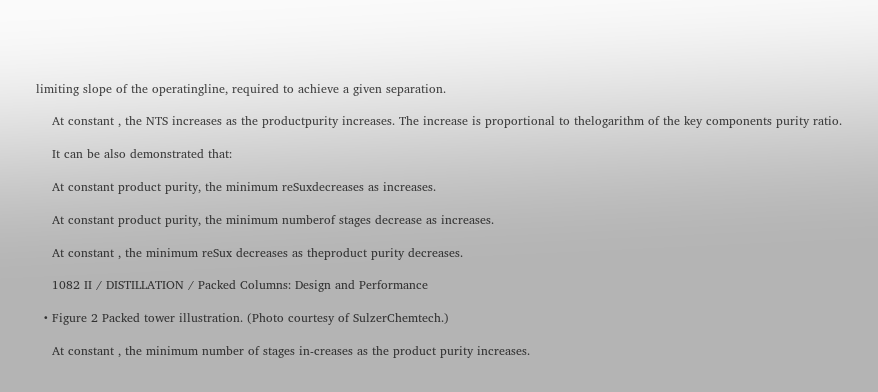limiting slope of the operatingline, required to achieve a given separation.

    At constant , the NTS increases as the productpurity increases. The increase is proportional to thelogarithm of the key components purity ratio.

    It can be also demonstrated that:

    At constant product purity, the minimum reSuxdecreases as increases.

    At constant product purity, the minimum numberof stages decrease as increases.

    At constant , the minimum reSux decreases as theproduct purity decreases.

    1082 II / DISTILLATION / Packed Columns: Design and Performance

  • Figure 2 Packed tower illustration. (Photo courtesy of SulzerChemtech.)

    At constant , the minimum number of stages in-creases as the product purity increases.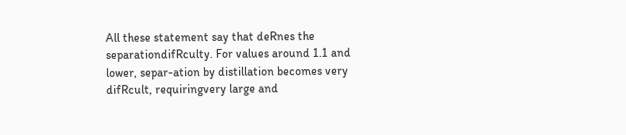All these statement say that deRnes the separationdifRculty. For values around 1.1 and lower, separ-ation by distillation becomes very difRcult, requiringvery large and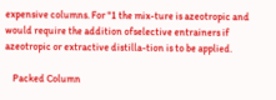expensive columns. For "1 the mix-ture is azeotropic and would require the addition ofselective entrainers if azeotropic or extractive distilla-tion is to be applied.

    Packed Column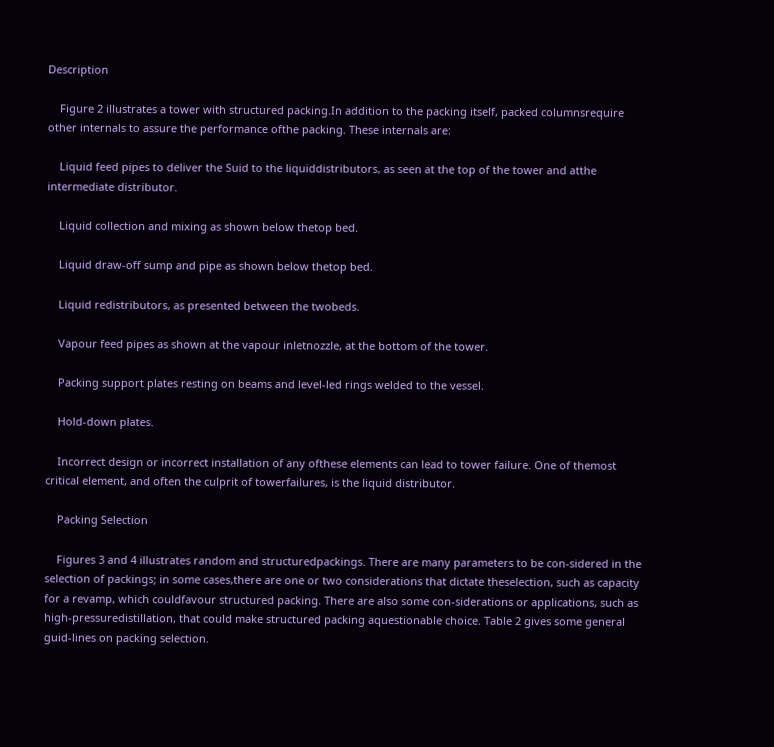Description

    Figure 2 illustrates a tower with structured packing.In addition to the packing itself, packed columnsrequire other internals to assure the performance ofthe packing. These internals are:

    Liquid feed pipes to deliver the Suid to the liquiddistributors, as seen at the top of the tower and atthe intermediate distributor.

    Liquid collection and mixing as shown below thetop bed.

    Liquid draw-off sump and pipe as shown below thetop bed.

    Liquid redistributors, as presented between the twobeds.

    Vapour feed pipes as shown at the vapour inletnozzle, at the bottom of the tower.

    Packing support plates resting on beams and level-led rings welded to the vessel.

    Hold-down plates.

    Incorrect design or incorrect installation of any ofthese elements can lead to tower failure. One of themost critical element, and often the culprit of towerfailures, is the liquid distributor.

    Packing Selection

    Figures 3 and 4 illustrates random and structuredpackings. There are many parameters to be con-sidered in the selection of packings; in some cases,there are one or two considerations that dictate theselection, such as capacity for a revamp, which couldfavour structured packing. There are also some con-siderations or applications, such as high-pressuredistillation, that could make structured packing aquestionable choice. Table 2 gives some general guid-lines on packing selection.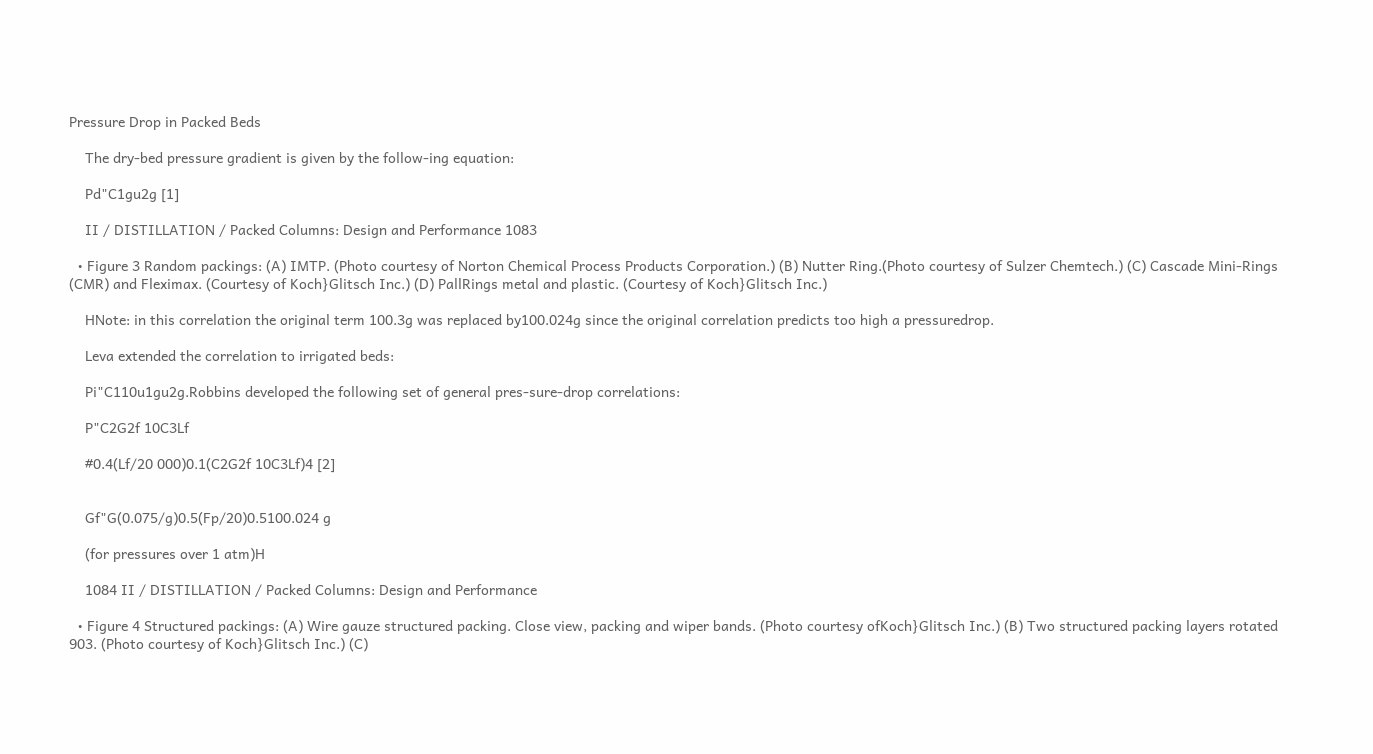Pressure Drop in Packed Beds

    The dry-bed pressure gradient is given by the follow-ing equation:

    Pd"C1gu2g [1]

    II / DISTILLATION / Packed Columns: Design and Performance 1083

  • Figure 3 Random packings: (A) IMTP. (Photo courtesy of Norton Chemical Process Products Corporation.) (B) Nutter Ring.(Photo courtesy of Sulzer Chemtech.) (C) Cascade Mini-Rings (CMR) and Fleximax. (Courtesy of Koch}Glitsch Inc.) (D) PallRings metal and plastic. (Courtesy of Koch}Glitsch Inc.)

    HNote: in this correlation the original term 100.3g was replaced by100.024g since the original correlation predicts too high a pressuredrop.

    Leva extended the correlation to irrigated beds:

    Pi"C110u1gu2g.Robbins developed the following set of general pres-sure-drop correlations:

    P"C2G2f 10C3Lf

    #0.4(Lf/20 000)0.1(C2G2f 10C3Lf)4 [2]


    Gf"G(0.075/g)0.5(Fp/20)0.5100.024 g

    (for pressures over 1 atm)H

    1084 II / DISTILLATION / Packed Columns: Design and Performance

  • Figure 4 Structured packings: (A) Wire gauze structured packing. Close view, packing and wiper bands. (Photo courtesy ofKoch}Glitsch Inc.) (B) Two structured packing layers rotated 903. (Photo courtesy of Koch}Glitsch Inc.) (C)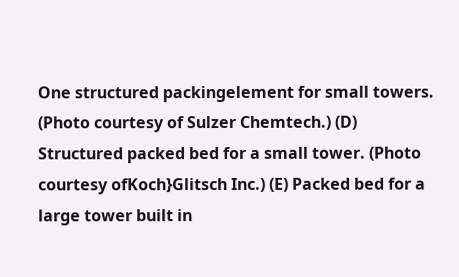One structured packingelement for small towers. (Photo courtesy of Sulzer Chemtech.) (D) Structured packed bed for a small tower. (Photo courtesy ofKoch}Glitsch Inc.) (E) Packed bed for a large tower built in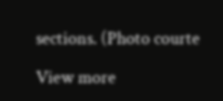sections. (Photo courte

View more